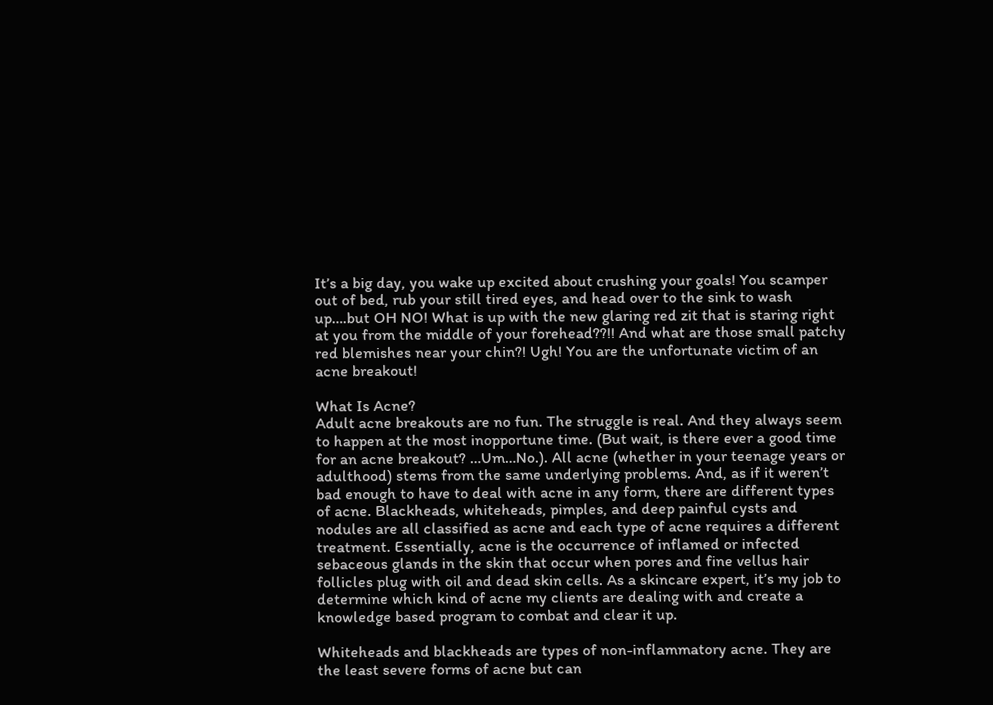It’s a big day, you wake up excited about crushing your goals! You scamper out of bed, rub your still tired eyes, and head over to the sink to wash up….but OH NO! What is up with the new glaring red zit that is staring right at you from the middle of your forehead??!! And what are those small patchy red blemishes near your chin?! Ugh! You are the unfortunate victim of an acne breakout!

What Is Acne?
Adult acne breakouts are no fun. The struggle is real. And they always seem to happen at the most inopportune time. (But wait, is there ever a good time for an acne breakout? …Um…No.). All acne (whether in your teenage years or adulthood) stems from the same underlying problems. And, as if it weren’t bad enough to have to deal with acne in any form, there are different types of acne. Blackheads, whiteheads, pimples, and deep painful cysts and nodules are all classified as acne and each type of acne requires a different treatment. Essentially, acne is the occurrence of inflamed or infected sebaceous glands in the skin that occur when pores and fine vellus hair follicles plug with oil and dead skin cells. As a skincare expert, it’s my job to determine which kind of acne my clients are dealing with and create a knowledge based program to combat and clear it up.

Whiteheads and blackheads are types of non-inflammatory acne. They are the least severe forms of acne but can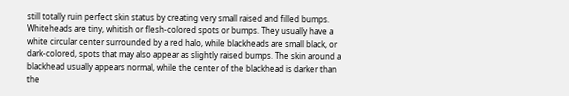still totally ruin perfect skin status by creating very small raised and filled bumps. Whiteheads are tiny, whitish or flesh-colored spots or bumps. They usually have a white circular center surrounded by a red halo, while blackheads are small black, or dark-colored, spots that may also appear as slightly raised bumps. The skin around a blackhead usually appears normal, while the center of the blackhead is darker than the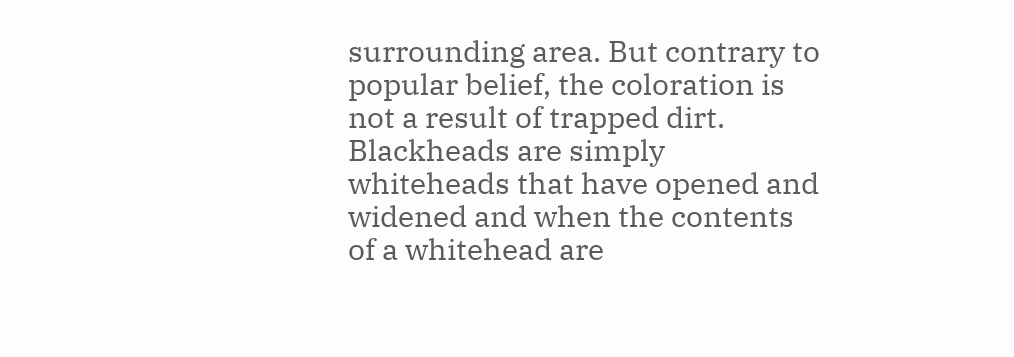surrounding area. But contrary to popular belief, the coloration is not a result of trapped dirt. Blackheads are simply whiteheads that have opened and widened and when the contents of a whitehead are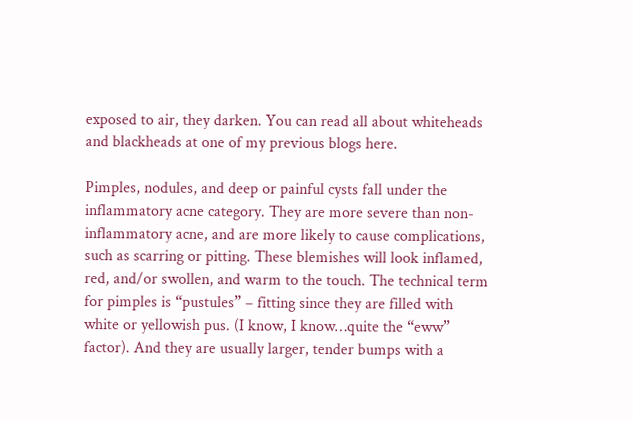exposed to air, they darken. You can read all about whiteheads and blackheads at one of my previous blogs here.

Pimples, nodules, and deep or painful cysts fall under the inflammatory acne category. They are more severe than non-inflammatory acne, and are more likely to cause complications, such as scarring or pitting. These blemishes will look inflamed, red, and/or swollen, and warm to the touch. The technical term for pimples is “pustules” – fitting since they are filled with white or yellowish pus. (I know, I know…quite the “eww” factor). And they are usually larger, tender bumps with a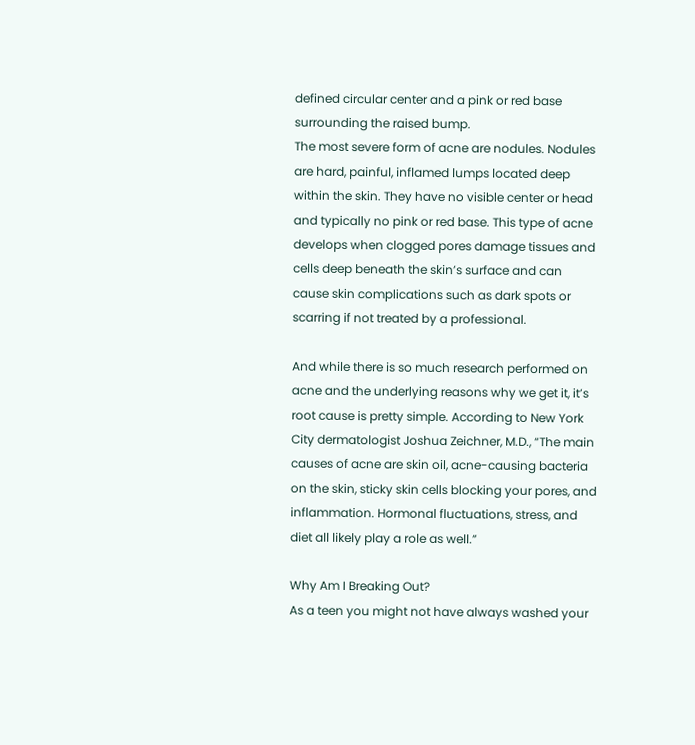defined circular center and a pink or red base surrounding the raised bump.
The most severe form of acne are nodules. Nodules are hard, painful, inflamed lumps located deep within the skin. They have no visible center or head and typically no pink or red base. This type of acne develops when clogged pores damage tissues and cells deep beneath the skin’s surface and can cause skin complications such as dark spots or scarring if not treated by a professional.

And while there is so much research performed on acne and the underlying reasons why we get it, it’s root cause is pretty simple. According to New York City dermatologist Joshua Zeichner, M.D., “The main causes of acne are skin oil, acne-causing bacteria on the skin, sticky skin cells blocking your pores, and inflammation. Hormonal fluctuations, stress, and diet all likely play a role as well.”

Why Am I Breaking Out?
As a teen you might not have always washed your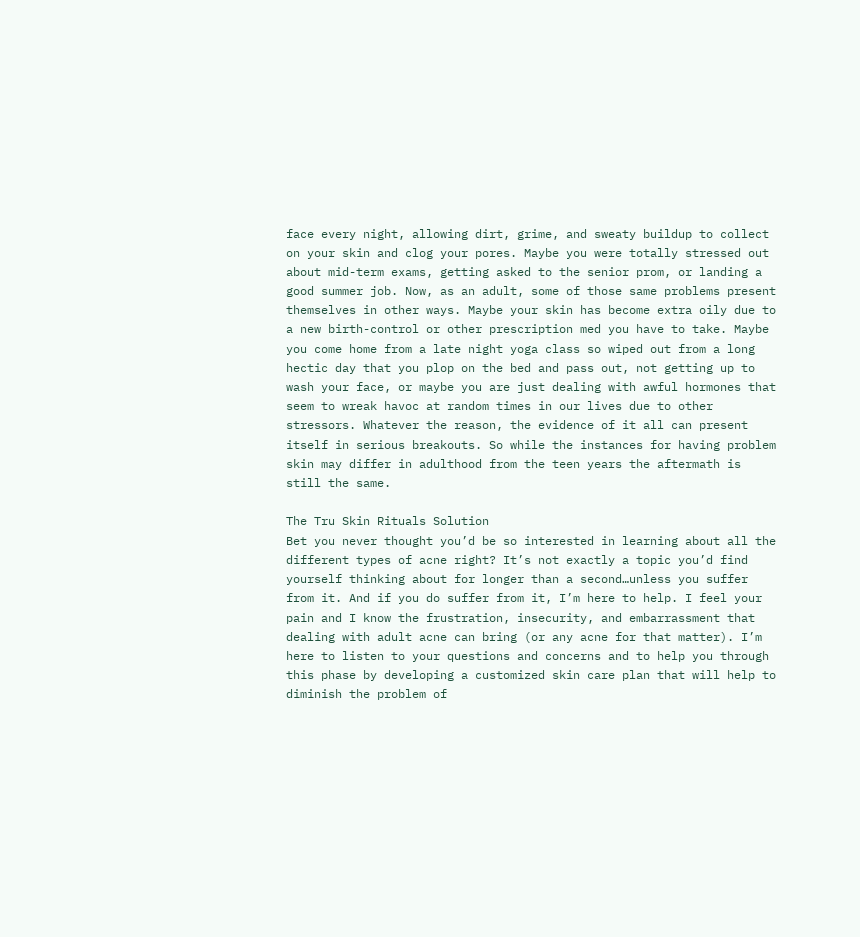face every night, allowing dirt, grime, and sweaty buildup to collect on your skin and clog your pores. Maybe you were totally stressed out about mid-term exams, getting asked to the senior prom, or landing a good summer job. Now, as an adult, some of those same problems present themselves in other ways. Maybe your skin has become extra oily due to a new birth-control or other prescription med you have to take. Maybe you come home from a late night yoga class so wiped out from a long hectic day that you plop on the bed and pass out, not getting up to wash your face, or maybe you are just dealing with awful hormones that seem to wreak havoc at random times in our lives due to other stressors. Whatever the reason, the evidence of it all can present itself in serious breakouts. So while the instances for having problem skin may differ in adulthood from the teen years the aftermath is still the same.

The Tru Skin Rituals Solution
Bet you never thought you’d be so interested in learning about all the different types of acne right? It’s not exactly a topic you’d find yourself thinking about for longer than a second…unless you suffer from it. And if you do suffer from it, I’m here to help. I feel your pain and I know the frustration, insecurity, and embarrassment that dealing with adult acne can bring (or any acne for that matter). I’m here to listen to your questions and concerns and to help you through this phase by developing a customized skin care plan that will help to diminish the problem of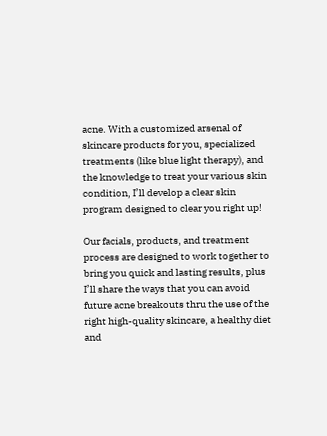acne. With a customized arsenal of skincare products for you, specialized treatments (like blue light therapy), and the knowledge to treat your various skin condition, I’ll develop a clear skin program designed to clear you right up!

Our facials, products, and treatment process are designed to work together to bring you quick and lasting results, plus I’ll share the ways that you can avoid future acne breakouts thru the use of the right high-quality skincare, a healthy diet and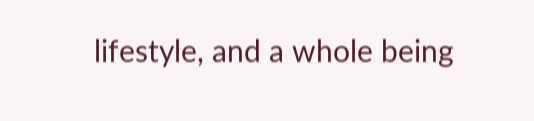lifestyle, and a whole being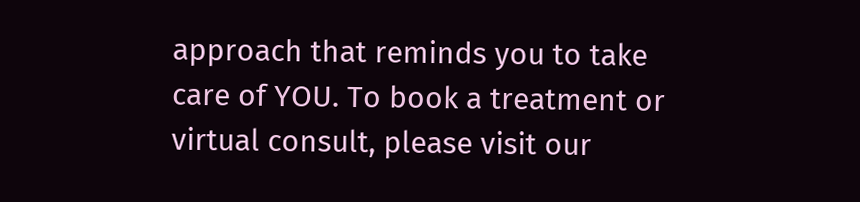approach that reminds you to take care of YOU. To book a treatment or virtual consult, please visit our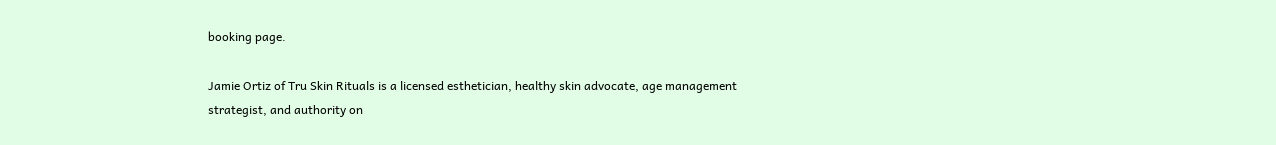booking page.

Jamie Ortiz of Tru Skin Rituals is a licensed esthetician, healthy skin advocate, age management strategist, and authority on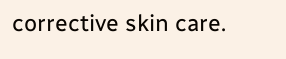corrective skin care.